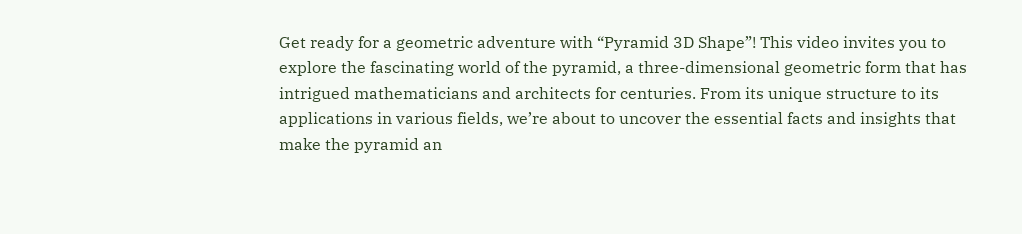Get ready for a geometric adventure with “Pyramid 3D Shape”! This video invites you to explore the fascinating world of the pyramid, a three-dimensional geometric form that has intrigued mathematicians and architects for centuries. From its unique structure to its applications in various fields, we’re about to uncover the essential facts and insights that make the pyramid an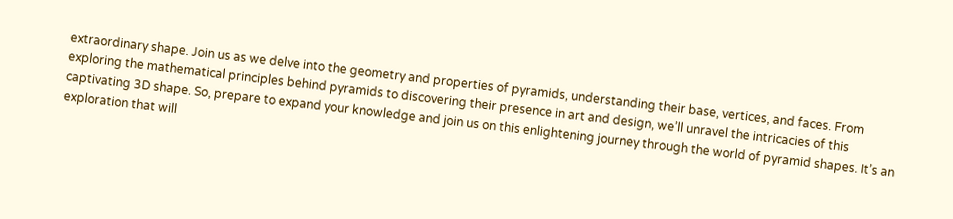extraordinary shape. Join us as we delve into the geometry and properties of pyramids, understanding their base, vertices, and faces. From exploring the mathematical principles behind pyramids to discovering their presence in art and design, we’ll unravel the intricacies of this captivating 3D shape. So, prepare to expand your knowledge and join us on this enlightening journey through the world of pyramid shapes. It’s an exploration that will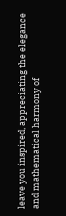leave you inspired, appreciating the elegance and mathematical harmony of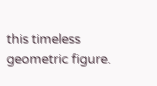this timeless geometric figure.